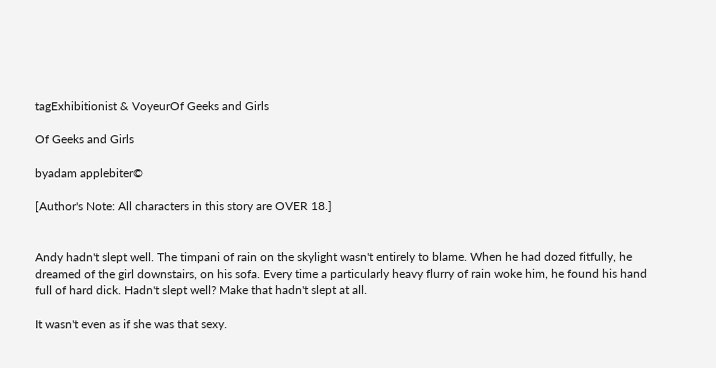tagExhibitionist & VoyeurOf Geeks and Girls

Of Geeks and Girls

byadam applebiter©

[Author's Note: All characters in this story are OVER 18.]


Andy hadn't slept well. The timpani of rain on the skylight wasn't entirely to blame. When he had dozed fitfully, he dreamed of the girl downstairs, on his sofa. Every time a particularly heavy flurry of rain woke him, he found his hand full of hard dick. Hadn't slept well? Make that hadn't slept at all.

It wasn't even as if she was that sexy.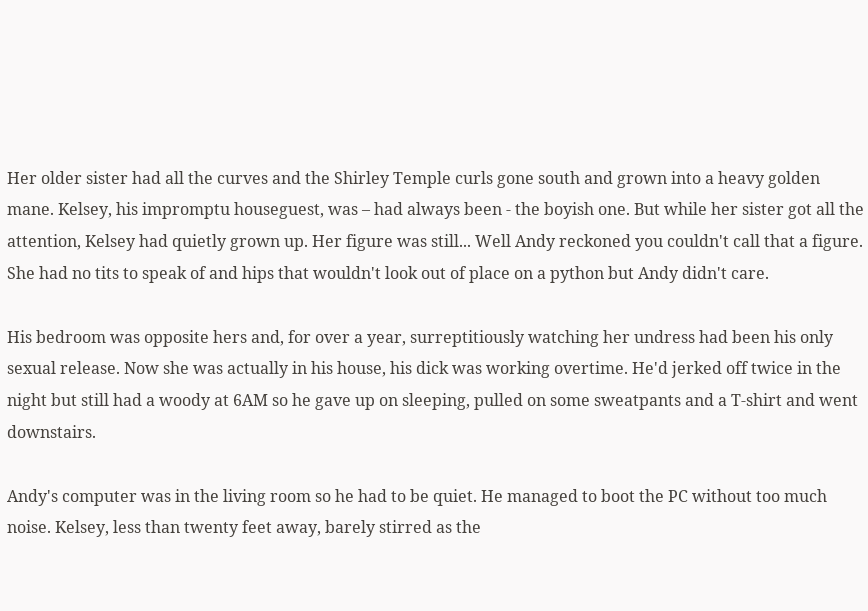Her older sister had all the curves and the Shirley Temple curls gone south and grown into a heavy golden mane. Kelsey, his impromptu houseguest, was – had always been - the boyish one. But while her sister got all the attention, Kelsey had quietly grown up. Her figure was still... Well Andy reckoned you couldn't call that a figure. She had no tits to speak of and hips that wouldn't look out of place on a python but Andy didn't care.

His bedroom was opposite hers and, for over a year, surreptitiously watching her undress had been his only sexual release. Now she was actually in his house, his dick was working overtime. He'd jerked off twice in the night but still had a woody at 6AM so he gave up on sleeping, pulled on some sweatpants and a T-shirt and went downstairs.

Andy's computer was in the living room so he had to be quiet. He managed to boot the PC without too much noise. Kelsey, less than twenty feet away, barely stirred as the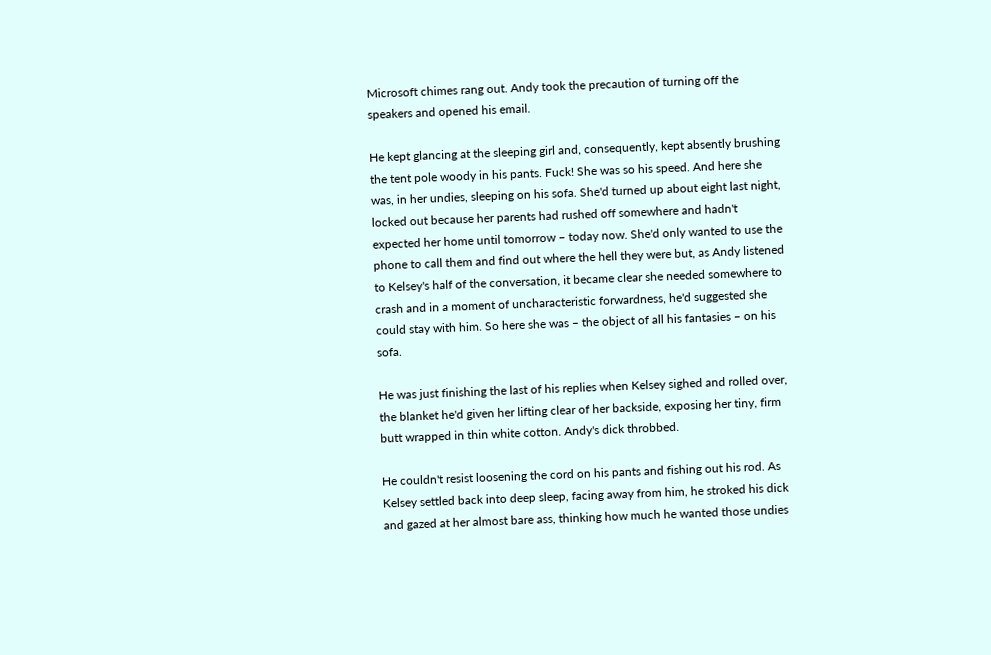Microsoft chimes rang out. Andy took the precaution of turning off the speakers and opened his email.

He kept glancing at the sleeping girl and, consequently, kept absently brushing the tent pole woody in his pants. Fuck! She was so his speed. And here she was, in her undies, sleeping on his sofa. She'd turned up about eight last night, locked out because her parents had rushed off somewhere and hadn't expected her home until tomorrow – today now. She'd only wanted to use the phone to call them and find out where the hell they were but, as Andy listened to Kelsey's half of the conversation, it became clear she needed somewhere to crash and in a moment of uncharacteristic forwardness, he'd suggested she could stay with him. So here she was – the object of all his fantasies – on his sofa.

He was just finishing the last of his replies when Kelsey sighed and rolled over, the blanket he'd given her lifting clear of her backside, exposing her tiny, firm butt wrapped in thin white cotton. Andy's dick throbbed.

He couldn't resist loosening the cord on his pants and fishing out his rod. As Kelsey settled back into deep sleep, facing away from him, he stroked his dick and gazed at her almost bare ass, thinking how much he wanted those undies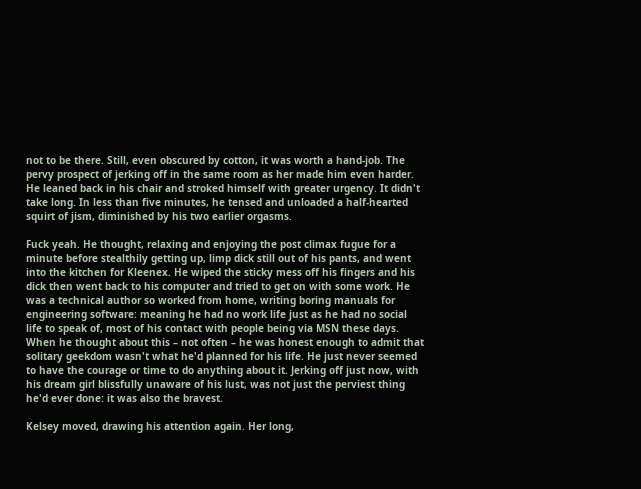not to be there. Still, even obscured by cotton, it was worth a hand-job. The pervy prospect of jerking off in the same room as her made him even harder. He leaned back in his chair and stroked himself with greater urgency. It didn't take long. In less than five minutes, he tensed and unloaded a half-hearted squirt of jism, diminished by his two earlier orgasms.

Fuck yeah. He thought, relaxing and enjoying the post climax fugue for a minute before stealthily getting up, limp dick still out of his pants, and went into the kitchen for Kleenex. He wiped the sticky mess off his fingers and his dick then went back to his computer and tried to get on with some work. He was a technical author so worked from home, writing boring manuals for engineering software: meaning he had no work life just as he had no social life to speak of, most of his contact with people being via MSN these days. When he thought about this – not often – he was honest enough to admit that solitary geekdom wasn't what he'd planned for his life. He just never seemed to have the courage or time to do anything about it. Jerking off just now, with his dream girl blissfully unaware of his lust, was not just the perviest thing he'd ever done: it was also the bravest.

Kelsey moved, drawing his attention again. Her long,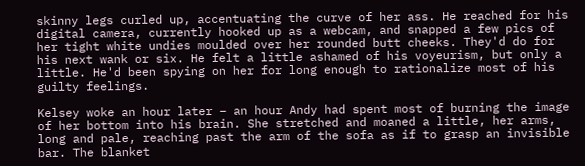skinny legs curled up, accentuating the curve of her ass. He reached for his digital camera, currently hooked up as a webcam, and snapped a few pics of her tight white undies moulded over her rounded butt cheeks. They'd do for his next wank or six. He felt a little ashamed of his voyeurism, but only a little. He'd been spying on her for long enough to rationalize most of his guilty feelings.

Kelsey woke an hour later – an hour Andy had spent most of burning the image of her bottom into his brain. She stretched and moaned a little, her arms, long and pale, reaching past the arm of the sofa as if to grasp an invisible bar. The blanket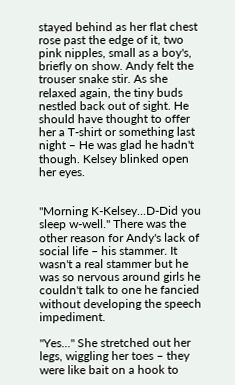stayed behind as her flat chest rose past the edge of it, two pink nipples, small as a boy's, briefly on show. Andy felt the trouser snake stir. As she relaxed again, the tiny buds nestled back out of sight. He should have thought to offer her a T-shirt or something last night – He was glad he hadn't though. Kelsey blinked open her eyes.


"Morning K-Kelsey...D-Did you sleep w-well." There was the other reason for Andy's lack of social life – his stammer. It wasn't a real stammer but he was so nervous around girls he couldn't talk to one he fancied without developing the speech impediment.

"Yes..." She stretched out her legs, wiggling her toes – they were like bait on a hook to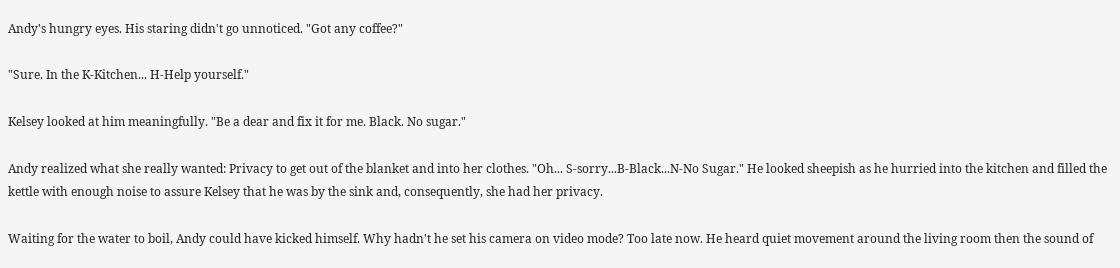Andy's hungry eyes. His staring didn't go unnoticed. "Got any coffee?"

"Sure. In the K-Kitchen... H-Help yourself."

Kelsey looked at him meaningfully. "Be a dear and fix it for me. Black. No sugar."

Andy realized what she really wanted: Privacy to get out of the blanket and into her clothes. "Oh... S-sorry...B-Black...N-No Sugar." He looked sheepish as he hurried into the kitchen and filled the kettle with enough noise to assure Kelsey that he was by the sink and, consequently, she had her privacy.

Waiting for the water to boil, Andy could have kicked himself. Why hadn't he set his camera on video mode? Too late now. He heard quiet movement around the living room then the sound of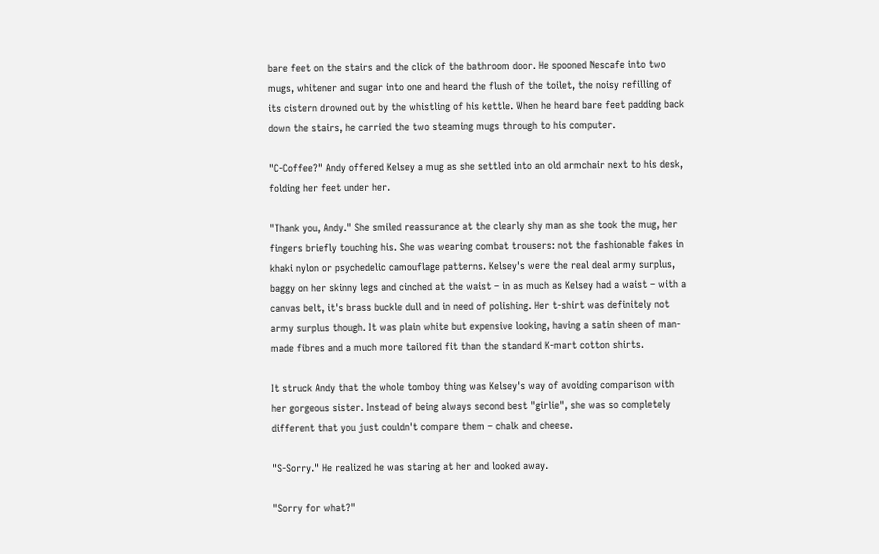bare feet on the stairs and the click of the bathroom door. He spooned Nescafe into two mugs, whitener and sugar into one and heard the flush of the toilet, the noisy refilling of its cistern drowned out by the whistling of his kettle. When he heard bare feet padding back down the stairs, he carried the two steaming mugs through to his computer.

"C-Coffee?" Andy offered Kelsey a mug as she settled into an old armchair next to his desk, folding her feet under her.

"Thank you, Andy." She smiled reassurance at the clearly shy man as she took the mug, her fingers briefly touching his. She was wearing combat trousers: not the fashionable fakes in khaki nylon or psychedelic camouflage patterns. Kelsey's were the real deal army surplus, baggy on her skinny legs and cinched at the waist – in as much as Kelsey had a waist – with a canvas belt, it's brass buckle dull and in need of polishing. Her t-shirt was definitely not army surplus though. It was plain white but expensive looking, having a satin sheen of man-made fibres and a much more tailored fit than the standard K-mart cotton shirts.

It struck Andy that the whole tomboy thing was Kelsey's way of avoiding comparison with her gorgeous sister. Instead of being always second best "girlie", she was so completely different that you just couldn't compare them – chalk and cheese.

"S-Sorry." He realized he was staring at her and looked away.

"Sorry for what?"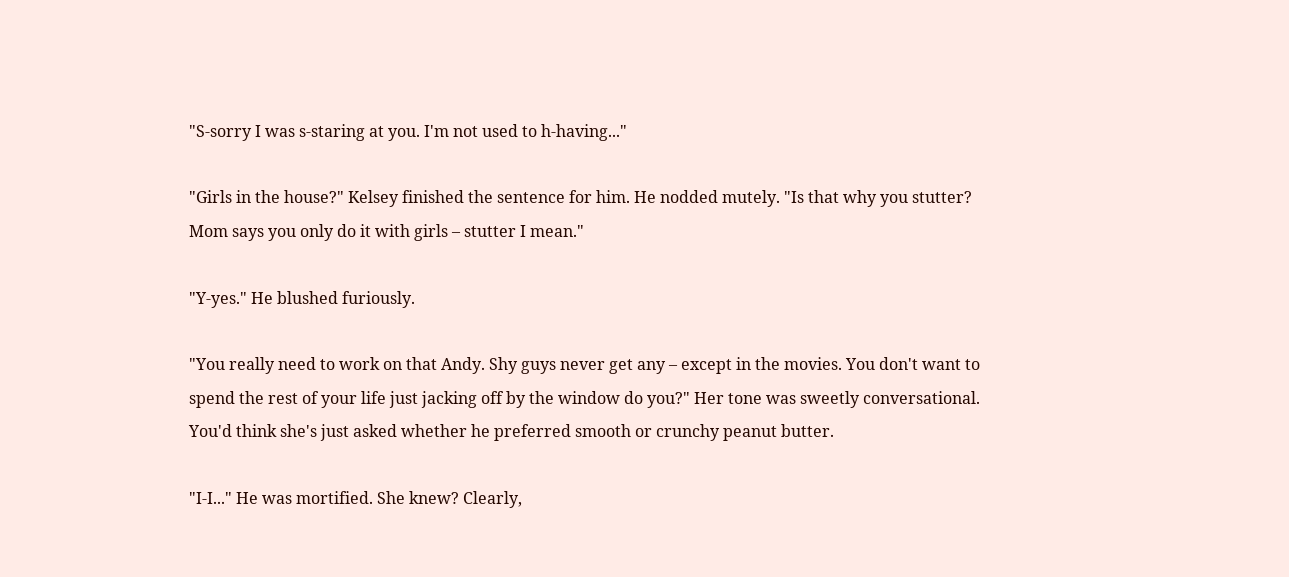"S-sorry I was s-staring at you. I'm not used to h-having..."

"Girls in the house?" Kelsey finished the sentence for him. He nodded mutely. "Is that why you stutter? Mom says you only do it with girls – stutter I mean."

"Y-yes." He blushed furiously.

"You really need to work on that Andy. Shy guys never get any – except in the movies. You don't want to spend the rest of your life just jacking off by the window do you?" Her tone was sweetly conversational. You'd think she's just asked whether he preferred smooth or crunchy peanut butter.

"I-I..." He was mortified. She knew? Clearly,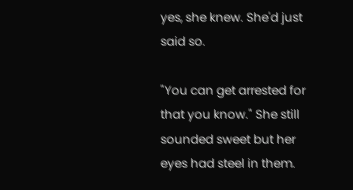yes, she knew. She'd just said so.

"You can get arrested for that you know." She still sounded sweet but her eyes had steel in them.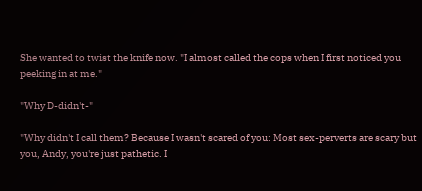She wanted to twist the knife now. "I almost called the cops when I first noticed you peeking in at me."

"Why D-didn't-"

"Why didn't I call them? Because I wasn't scared of you: Most sex-perverts are scary but you, Andy, you're just pathetic. I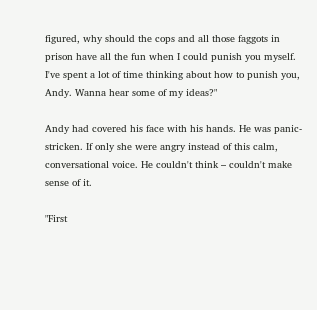figured, why should the cops and all those faggots in prison have all the fun when I could punish you myself. I've spent a lot of time thinking about how to punish you, Andy. Wanna hear some of my ideas?"

Andy had covered his face with his hands. He was panic-stricken. If only she were angry instead of this calm, conversational voice. He couldn't think – couldn't make sense of it.

"First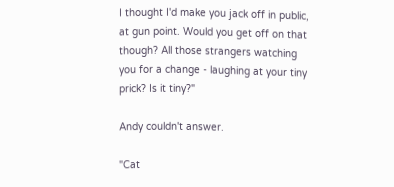I thought I'd make you jack off in public, at gun point. Would you get off on that though? All those strangers watching you for a change - laughing at your tiny prick? Is it tiny?"

Andy couldn't answer.

"Cat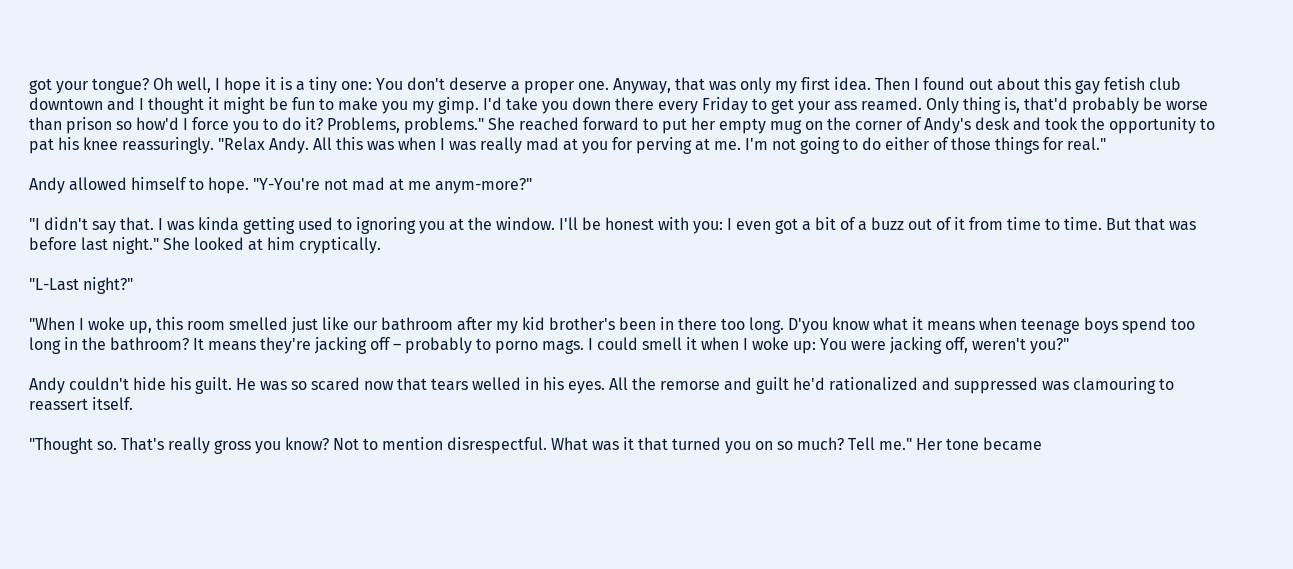got your tongue? Oh well, I hope it is a tiny one: You don't deserve a proper one. Anyway, that was only my first idea. Then I found out about this gay fetish club downtown and I thought it might be fun to make you my gimp. I'd take you down there every Friday to get your ass reamed. Only thing is, that'd probably be worse than prison so how'd I force you to do it? Problems, problems." She reached forward to put her empty mug on the corner of Andy's desk and took the opportunity to pat his knee reassuringly. "Relax Andy. All this was when I was really mad at you for perving at me. I'm not going to do either of those things for real."

Andy allowed himself to hope. "Y-You're not mad at me anym-more?"

"I didn't say that. I was kinda getting used to ignoring you at the window. I'll be honest with you: I even got a bit of a buzz out of it from time to time. But that was before last night." She looked at him cryptically.

"L-Last night?"

"When I woke up, this room smelled just like our bathroom after my kid brother's been in there too long. D'you know what it means when teenage boys spend too long in the bathroom? It means they're jacking off – probably to porno mags. I could smell it when I woke up: You were jacking off, weren't you?"

Andy couldn't hide his guilt. He was so scared now that tears welled in his eyes. All the remorse and guilt he'd rationalized and suppressed was clamouring to reassert itself.

"Thought so. That's really gross you know? Not to mention disrespectful. What was it that turned you on so much? Tell me." Her tone became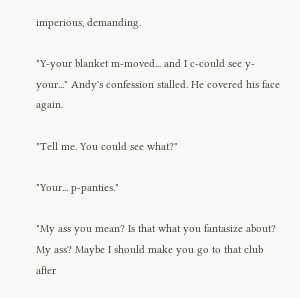imperious, demanding.

"Y-your blanket m-moved... and I c-could see y-your..." Andy's confession stalled. He covered his face again.

"Tell me. You could see what?"

"Your... p-panties."

"My ass you mean? Is that what you fantasize about? My ass? Maybe I should make you go to that club after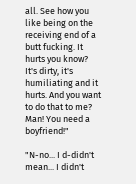all. See how you like being on the receiving end of a butt fucking. It hurts you know? It's dirty, it's humiliating and it hurts. And you want to do that to me? Man! You need a boyfriend!"

"N-no... I d-didn't mean... I didn't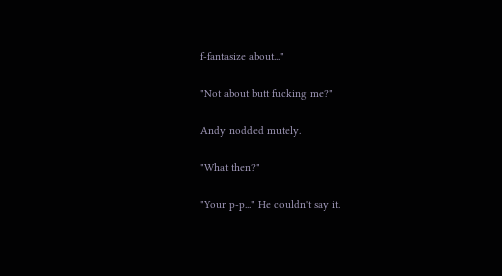f-fantasize about..."

"Not about butt fucking me?"

Andy nodded mutely.

"What then?"

"Your p-p..." He couldn't say it.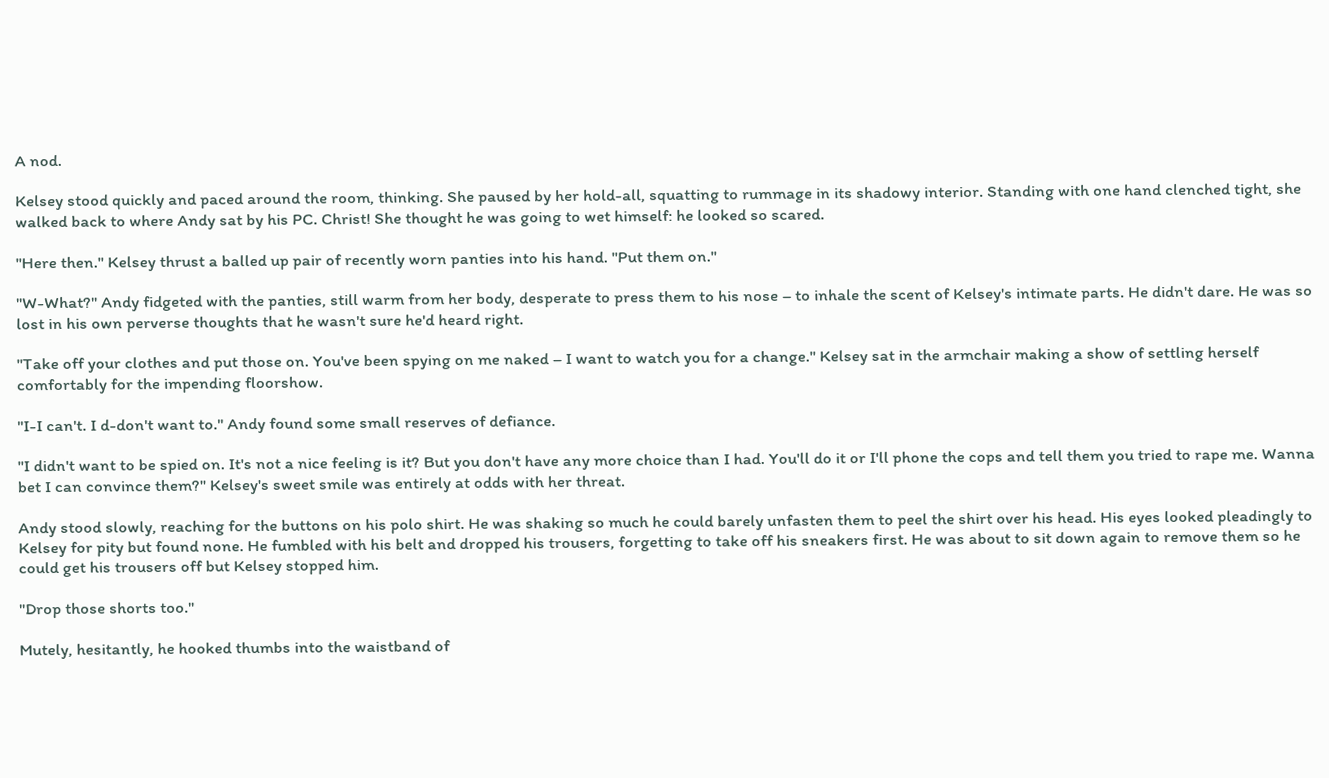A nod.

Kelsey stood quickly and paced around the room, thinking. She paused by her hold-all, squatting to rummage in its shadowy interior. Standing with one hand clenched tight, she walked back to where Andy sat by his PC. Christ! She thought he was going to wet himself: he looked so scared.

"Here then." Kelsey thrust a balled up pair of recently worn panties into his hand. "Put them on."

"W-What?" Andy fidgeted with the panties, still warm from her body, desperate to press them to his nose – to inhale the scent of Kelsey's intimate parts. He didn't dare. He was so lost in his own perverse thoughts that he wasn't sure he'd heard right.

"Take off your clothes and put those on. You've been spying on me naked – I want to watch you for a change." Kelsey sat in the armchair making a show of settling herself comfortably for the impending floorshow.

"I-I can't. I d-don't want to." Andy found some small reserves of defiance.

"I didn't want to be spied on. It's not a nice feeling is it? But you don't have any more choice than I had. You'll do it or I'll phone the cops and tell them you tried to rape me. Wanna bet I can convince them?" Kelsey's sweet smile was entirely at odds with her threat.

Andy stood slowly, reaching for the buttons on his polo shirt. He was shaking so much he could barely unfasten them to peel the shirt over his head. His eyes looked pleadingly to Kelsey for pity but found none. He fumbled with his belt and dropped his trousers, forgetting to take off his sneakers first. He was about to sit down again to remove them so he could get his trousers off but Kelsey stopped him.

"Drop those shorts too."

Mutely, hesitantly, he hooked thumbs into the waistband of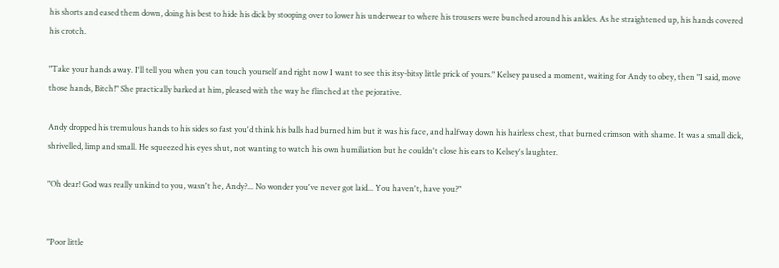his shorts and eased them down, doing his best to hide his dick by stooping over to lower his underwear to where his trousers were bunched around his ankles. As he straightened up, his hands covered his crotch.

"Take your hands away. I'll tell you when you can touch yourself and right now I want to see this itsy-bitsy little prick of yours." Kelsey paused a moment, waiting for Andy to obey, then "I said, move those hands, Bitch!" She practically barked at him, pleased with the way he flinched at the pejorative.

Andy dropped his tremulous hands to his sides so fast you'd think his balls had burned him but it was his face, and halfway down his hairless chest, that burned crimson with shame. It was a small dick, shrivelled, limp and small. He squeezed his eyes shut, not wanting to watch his own humiliation but he couldn't close his ears to Kelsey's laughter.

"Oh dear! God was really unkind to you, wasn't he, Andy?... No wonder you've never got laid... You haven't, have you?"


"Poor little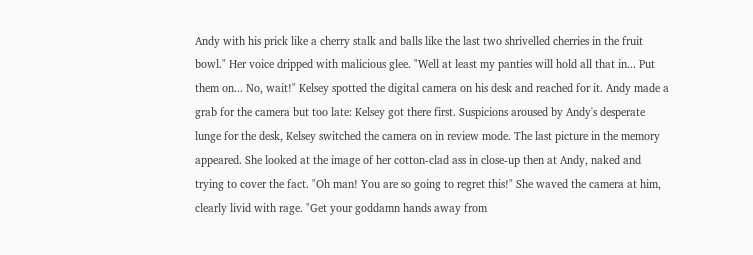Andy with his prick like a cherry stalk and balls like the last two shrivelled cherries in the fruit bowl." Her voice dripped with malicious glee. "Well at least my panties will hold all that in... Put them on... No, wait!" Kelsey spotted the digital camera on his desk and reached for it. Andy made a grab for the camera but too late: Kelsey got there first. Suspicions aroused by Andy's desperate lunge for the desk, Kelsey switched the camera on in review mode. The last picture in the memory appeared. She looked at the image of her cotton-clad ass in close-up then at Andy, naked and trying to cover the fact. "Oh man! You are so going to regret this!" She waved the camera at him, clearly livid with rage. "Get your goddamn hands away from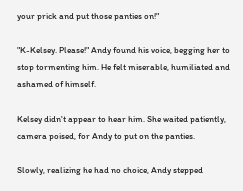your prick and put those panties on!"

"K-Kelsey. Please!" Andy found his voice, begging her to stop tormenting him. He felt miserable, humiliated and ashamed of himself.

Kelsey didn't appear to hear him. She waited patiently, camera poised, for Andy to put on the panties.

Slowly, realizing he had no choice, Andy stepped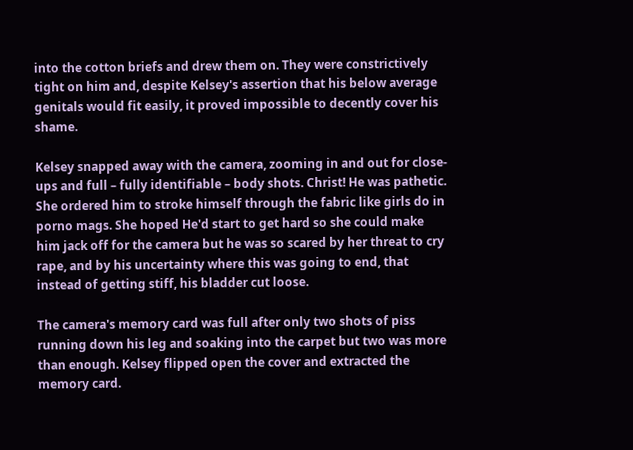into the cotton briefs and drew them on. They were constrictively tight on him and, despite Kelsey's assertion that his below average genitals would fit easily, it proved impossible to decently cover his shame.

Kelsey snapped away with the camera, zooming in and out for close-ups and full – fully identifiable – body shots. Christ! He was pathetic. She ordered him to stroke himself through the fabric like girls do in porno mags. She hoped He'd start to get hard so she could make him jack off for the camera but he was so scared by her threat to cry rape, and by his uncertainty where this was going to end, that instead of getting stiff, his bladder cut loose.

The camera's memory card was full after only two shots of piss running down his leg and soaking into the carpet but two was more than enough. Kelsey flipped open the cover and extracted the memory card.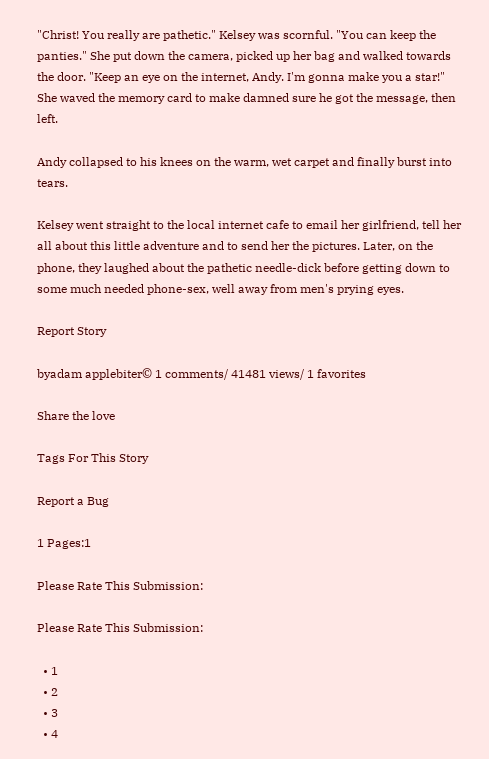"Christ! You really are pathetic." Kelsey was scornful. "You can keep the panties." She put down the camera, picked up her bag and walked towards the door. "Keep an eye on the internet, Andy. I'm gonna make you a star!" She waved the memory card to make damned sure he got the message, then left.

Andy collapsed to his knees on the warm, wet carpet and finally burst into tears.

Kelsey went straight to the local internet cafe to email her girlfriend, tell her all about this little adventure and to send her the pictures. Later, on the phone, they laughed about the pathetic needle-dick before getting down to some much needed phone-sex, well away from men's prying eyes.

Report Story

byadam applebiter© 1 comments/ 41481 views/ 1 favorites

Share the love

Tags For This Story

Report a Bug

1 Pages:1

Please Rate This Submission:

Please Rate This Submission:

  • 1
  • 2
  • 3
  • 4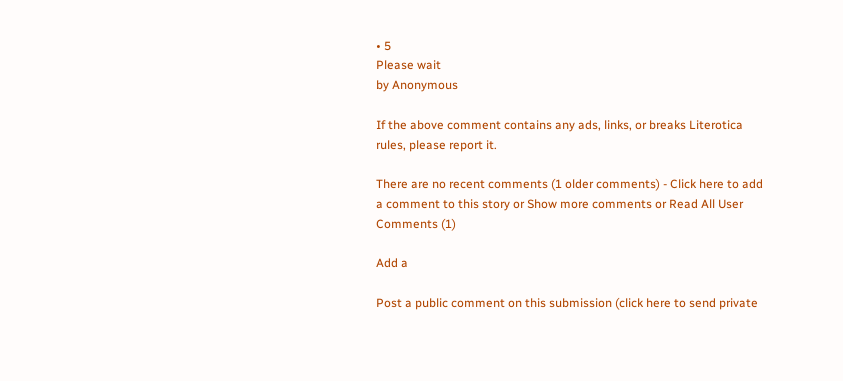• 5
Please wait
by Anonymous

If the above comment contains any ads, links, or breaks Literotica rules, please report it.

There are no recent comments (1 older comments) - Click here to add a comment to this story or Show more comments or Read All User Comments (1)

Add a

Post a public comment on this submission (click here to send private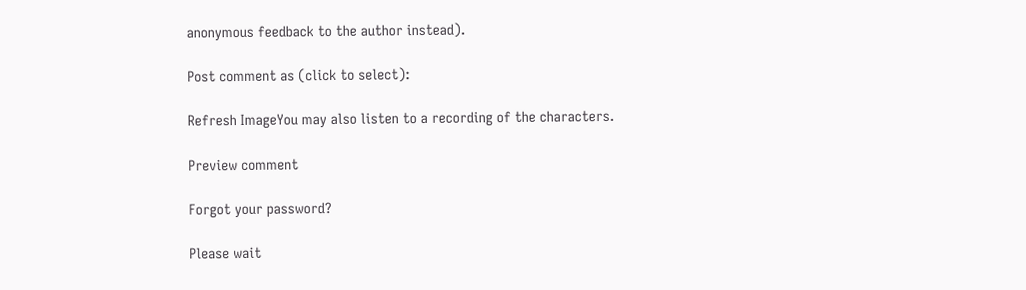anonymous feedback to the author instead).

Post comment as (click to select):

Refresh ImageYou may also listen to a recording of the characters.

Preview comment

Forgot your password?

Please wait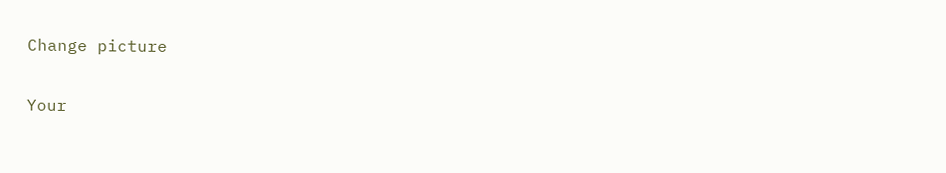Change picture

Your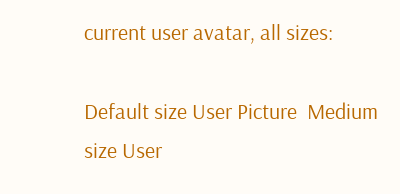current user avatar, all sizes:

Default size User Picture  Medium size User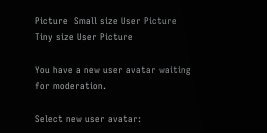Picture  Small size User Picture  Tiny size User Picture

You have a new user avatar waiting for moderation.

Select new user avatar: